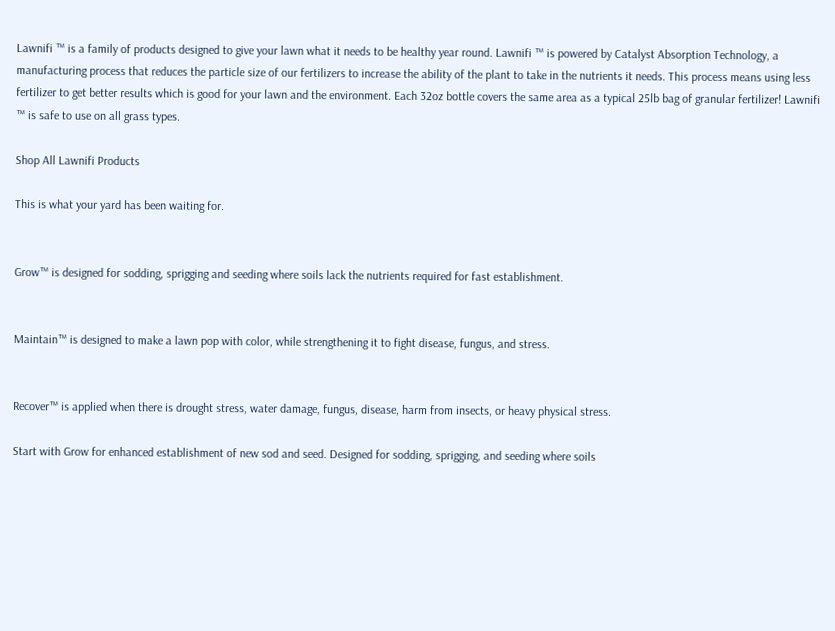Lawnifi ™ is a family of products designed to give your lawn what it needs to be healthy year round. Lawnifi ™ is powered by Catalyst Absorption Technology, a manufacturing process that reduces the particle size of our fertilizers to increase the ability of the plant to take in the nutrients it needs. This process means using less fertilizer to get better results which is good for your lawn and the environment. Each 32oz bottle covers the same area as a typical 25lb bag of granular fertilizer! Lawnifi ™ is safe to use on all grass types.

Shop All Lawnifi Products

This is what your yard has been waiting for.


Grow™ is designed for sodding, sprigging and seeding where soils lack the nutrients required for fast establishment.


Maintain™ is designed to make a lawn pop with color, while strengthening it to fight disease, fungus, and stress.


Recover™ is applied when there is drought stress, water damage, fungus, disease, harm from insects, or heavy physical stress.

Start with Grow for enhanced establishment of new sod and seed. Designed for sodding, sprigging, and seeding where soils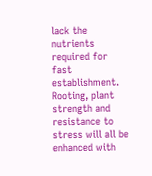lack the nutrients required for fast establishment. Rooting, plant strength and resistance to stress will all be enhanced with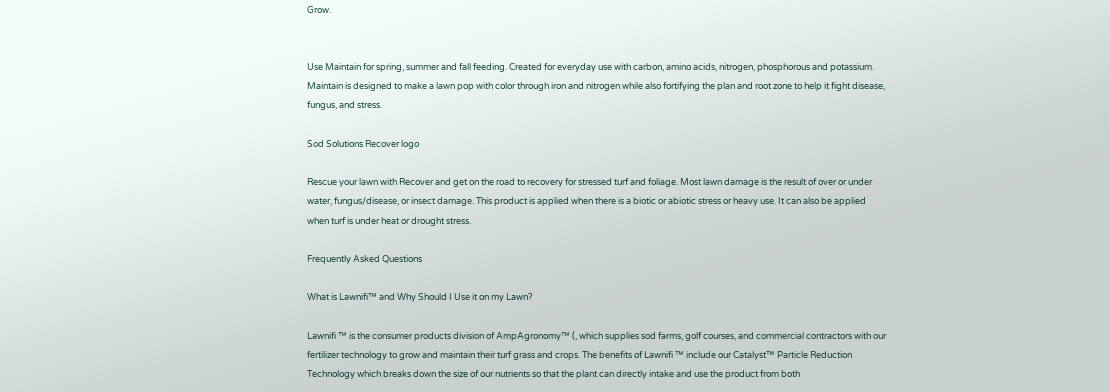Grow.


Use Maintain for spring, summer and fall feeding. Created for everyday use with carbon, amino acids, nitrogen, phosphorous and potassium. Maintain is designed to make a lawn pop with color through iron and nitrogen while also fortifying the plan and root zone to help it fight disease, fungus, and stress.

Sod Solutions Recover logo

Rescue your lawn with Recover and get on the road to recovery for stressed turf and foliage. Most lawn damage is the result of over or under water, fungus/disease, or insect damage. This product is applied when there is a biotic or abiotic stress or heavy use. It can also be applied when turf is under heat or drought stress.

Frequently Asked Questions

What is Lawnifi™ and Why Should I Use it on my Lawn?

Lawnifi ™ is the consumer products division of AmpAgronomy™ (, which supplies sod farms, golf courses, and commercial contractors with our fertilizer technology to grow and maintain their turf grass and crops. The benefits of Lawnifi ™ include our Catalyst™ Particle Reduction Technology which breaks down the size of our nutrients so that the plant can directly intake and use the product from both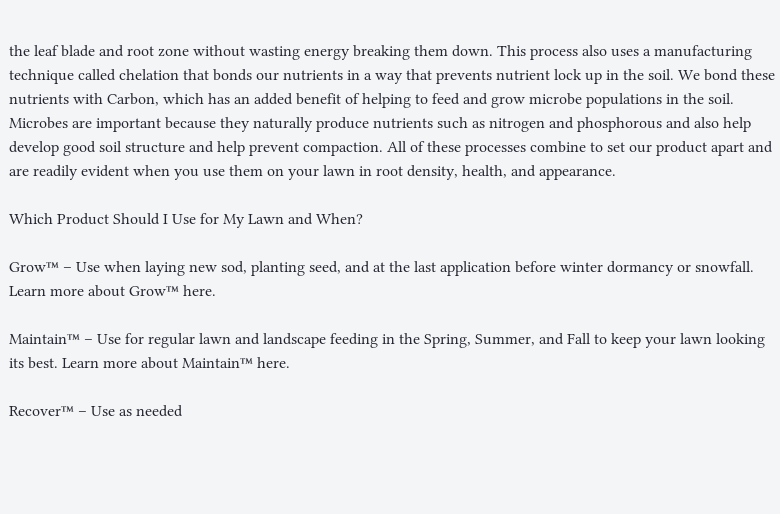the leaf blade and root zone without wasting energy breaking them down. This process also uses a manufacturing technique called chelation that bonds our nutrients in a way that prevents nutrient lock up in the soil. We bond these nutrients with Carbon, which has an added benefit of helping to feed and grow microbe populations in the soil. Microbes are important because they naturally produce nutrients such as nitrogen and phosphorous and also help develop good soil structure and help prevent compaction. All of these processes combine to set our product apart and are readily evident when you use them on your lawn in root density, health, and appearance.

Which Product Should I Use for My Lawn and When?

Grow™ – Use when laying new sod, planting seed, and at the last application before winter dormancy or snowfall. Learn more about Grow™ here.

Maintain™ – Use for regular lawn and landscape feeding in the Spring, Summer, and Fall to keep your lawn looking its best. Learn more about Maintain™ here.

Recover™ – Use as needed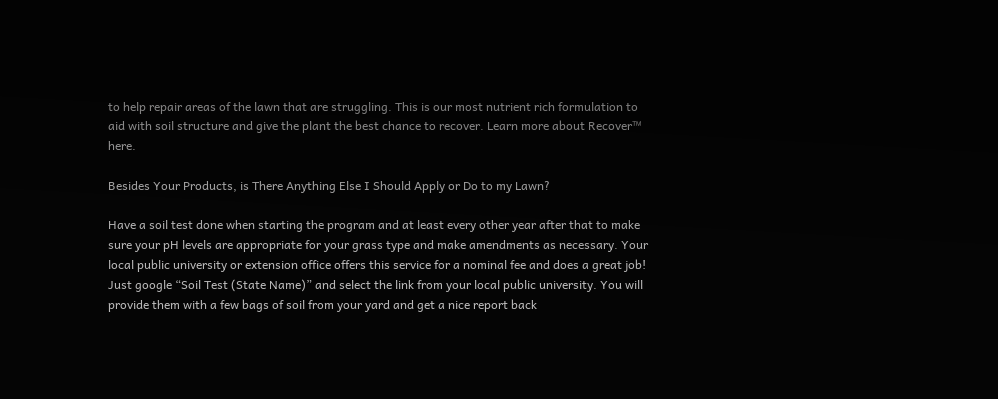to help repair areas of the lawn that are struggling. This is our most nutrient rich formulation to aid with soil structure and give the plant the best chance to recover. Learn more about Recover™ here.

Besides Your Products, is There Anything Else I Should Apply or Do to my Lawn?

Have a soil test done when starting the program and at least every other year after that to make sure your pH levels are appropriate for your grass type and make amendments as necessary. Your local public university or extension office offers this service for a nominal fee and does a great job! Just google “Soil Test (State Name)” and select the link from your local public university. You will provide them with a few bags of soil from your yard and get a nice report back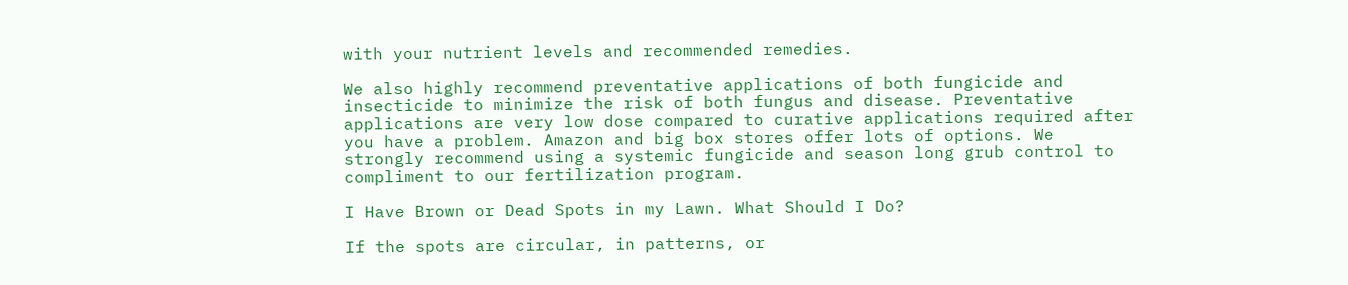with your nutrient levels and recommended remedies.

We also highly recommend preventative applications of both fungicide and insecticide to minimize the risk of both fungus and disease. Preventative applications are very low dose compared to curative applications required after you have a problem. Amazon and big box stores offer lots of options. We strongly recommend using a systemic fungicide and season long grub control to compliment to our fertilization program.

I Have Brown or Dead Spots in my Lawn. What Should I Do?

If the spots are circular, in patterns, or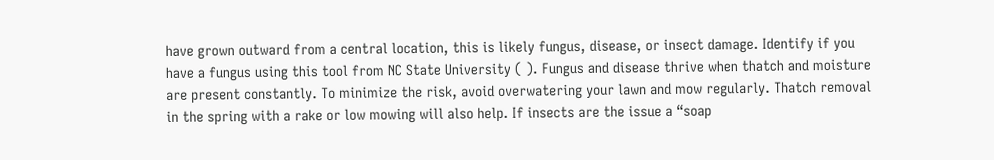have grown outward from a central location, this is likely fungus, disease, or insect damage. Identify if you have a fungus using this tool from NC State University ( ). Fungus and disease thrive when thatch and moisture are present constantly. To minimize the risk, avoid overwatering your lawn and mow regularly. Thatch removal in the spring with a rake or low mowing will also help. If insects are the issue a “soap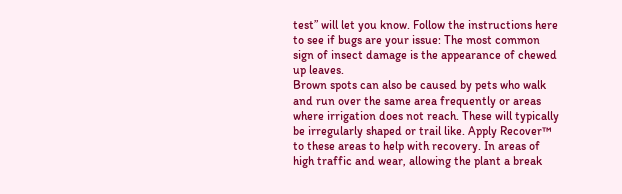test” will let you know. Follow the instructions here to see if bugs are your issue: The most common sign of insect damage is the appearance of chewed up leaves.
Brown spots can also be caused by pets who walk and run over the same area frequently or areas where irrigation does not reach. These will typically be irregularly shaped or trail like. Apply Recover™ to these areas to help with recovery. In areas of high traffic and wear, allowing the plant a break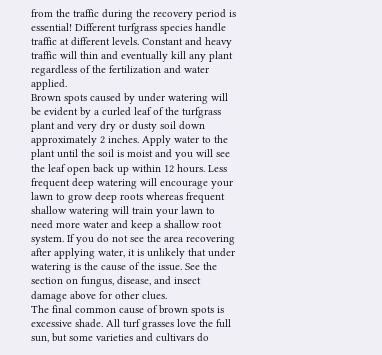from the traffic during the recovery period is essential! Different turfgrass species handle traffic at different levels. Constant and heavy traffic will thin and eventually kill any plant regardless of the fertilization and water applied.
Brown spots caused by under watering will be evident by a curled leaf of the turfgrass plant and very dry or dusty soil down approximately 2 inches. Apply water to the plant until the soil is moist and you will see the leaf open back up within 12 hours. Less frequent deep watering will encourage your lawn to grow deep roots whereas frequent shallow watering will train your lawn to need more water and keep a shallow root system. If you do not see the area recovering after applying water, it is unlikely that under watering is the cause of the issue. See the section on fungus, disease, and insect damage above for other clues.
The final common cause of brown spots is excessive shade. All turf grasses love the full sun, but some varieties and cultivars do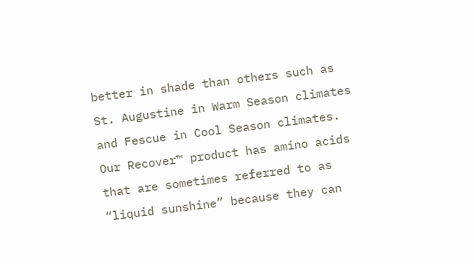better in shade than others such as St. Augustine in Warm Season climates and Fescue in Cool Season climates. Our Recover™ product has amino acids that are sometimes referred to as “liquid sunshine” because they can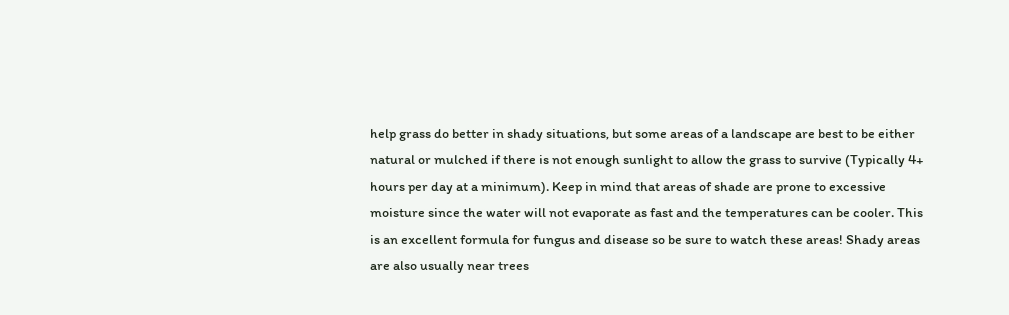help grass do better in shady situations, but some areas of a landscape are best to be either natural or mulched if there is not enough sunlight to allow the grass to survive (Typically 4+ hours per day at a minimum). Keep in mind that areas of shade are prone to excessive moisture since the water will not evaporate as fast and the temperatures can be cooler. This is an excellent formula for fungus and disease so be sure to watch these areas! Shady areas are also usually near trees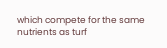which compete for the same nutrients as turf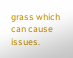grass which can cause issues.